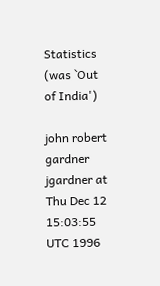Statistics (was `Out of India')

john robert gardner jgardner at
Thu Dec 12 15:03:55 UTC 1996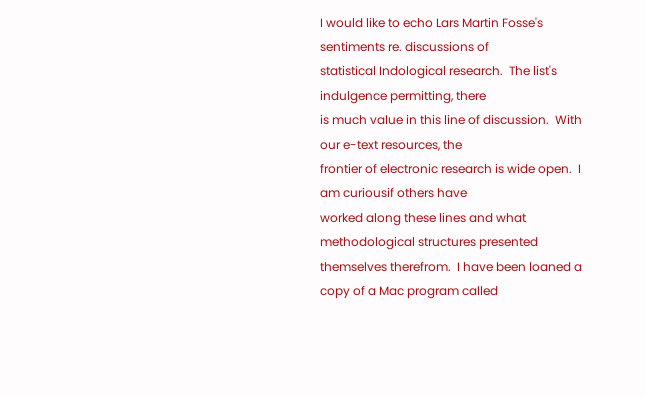I would like to echo Lars Martin Fosse's sentiments re. discussions of
statistical Indological research.  The list's indulgence permitting, there
is much value in this line of discussion.  With our e-text resources, the
frontier of electronic research is wide open.  I am curiousif others have
worked along these lines and what methodological structures presented
themselves therefrom.  I have been loaned a copy of a Mac program called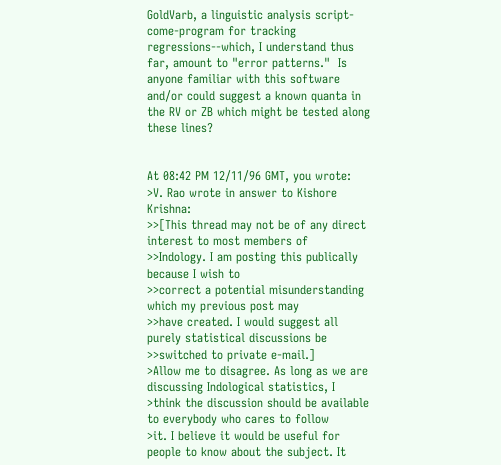GoldVarb, a linguistic analysis script-come-program for tracking
regressions--which, I understand thus far, amount to "error patterns."  Is
anyone familiar with this software and/or could suggest a known quanta in
the RV or ZB which might be tested along these lines?


At 08:42 PM 12/11/96 GMT, you wrote:
>V. Rao wrote in answer to Kishore Krishna:
>>[This thread may not be of any direct interest to most members of
>>Indology. I am posting this publically because I wish to
>>correct a potential misunderstanding which my previous post may
>>have created. I would suggest all purely statistical discussions be
>>switched to private e-mail.]
>Allow me to disagree. As long as we are discussing Indological statistics, I
>think the discussion should be available to everybody who cares to follow
>it. I believe it would be useful for people to know about the subject. It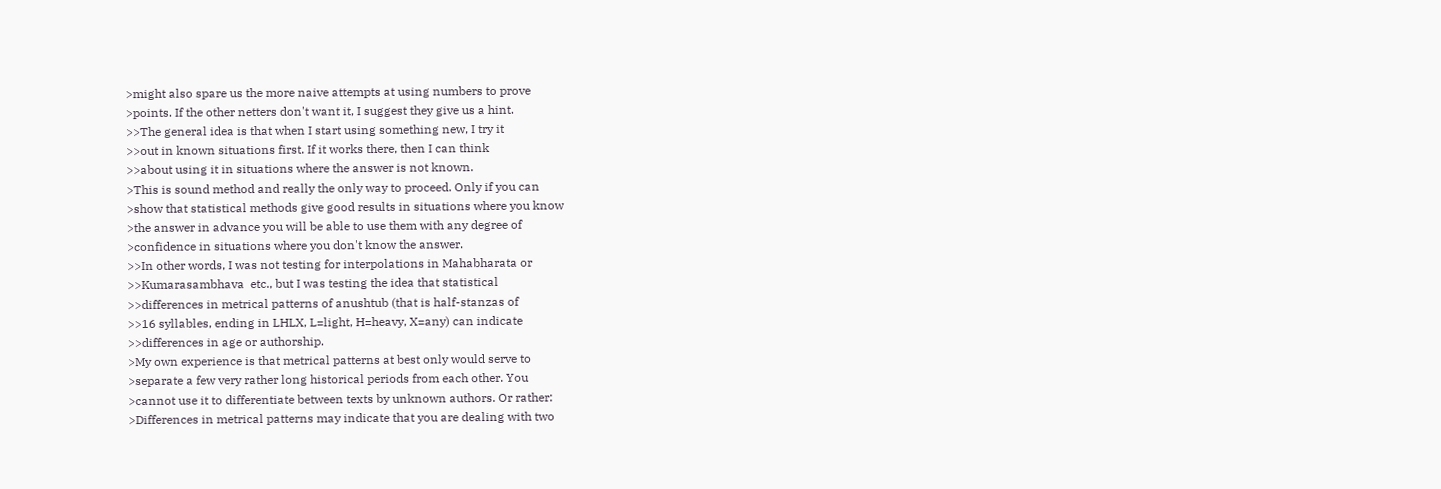>might also spare us the more naive attempts at using numbers to prove
>points. If the other netters don't want it, I suggest they give us a hint.
>>The general idea is that when I start using something new, I try it
>>out in known situations first. If it works there, then I can think
>>about using it in situations where the answer is not known.
>This is sound method and really the only way to proceed. Only if you can
>show that statistical methods give good results in situations where you know
>the answer in advance you will be able to use them with any degree of
>confidence in situations where you don't know the answer.
>>In other words, I was not testing for interpolations in Mahabharata or
>>Kumarasambhava  etc., but I was testing the idea that statistical
>>differences in metrical patterns of anushtub (that is half-stanzas of
>>16 syllables, ending in LHLX, L=light, H=heavy, X=any) can indicate
>>differences in age or authorship.
>My own experience is that metrical patterns at best only would serve to
>separate a few very rather long historical periods from each other. You
>cannot use it to differentiate between texts by unknown authors. Or rather:
>Differences in metrical patterns may indicate that you are dealing with two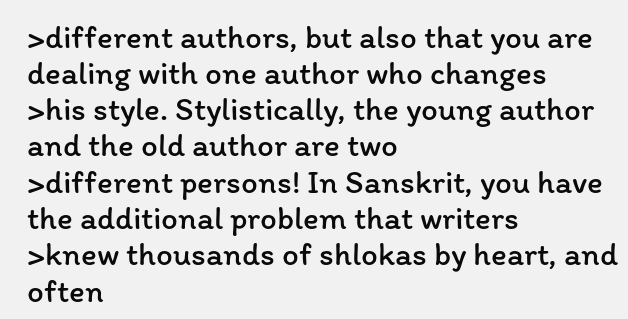>different authors, but also that you are dealing with one author who changes
>his style. Stylistically, the young author and the old author are two
>different persons! In Sanskrit, you have the additional problem that writers
>knew thousands of shlokas by heart, and often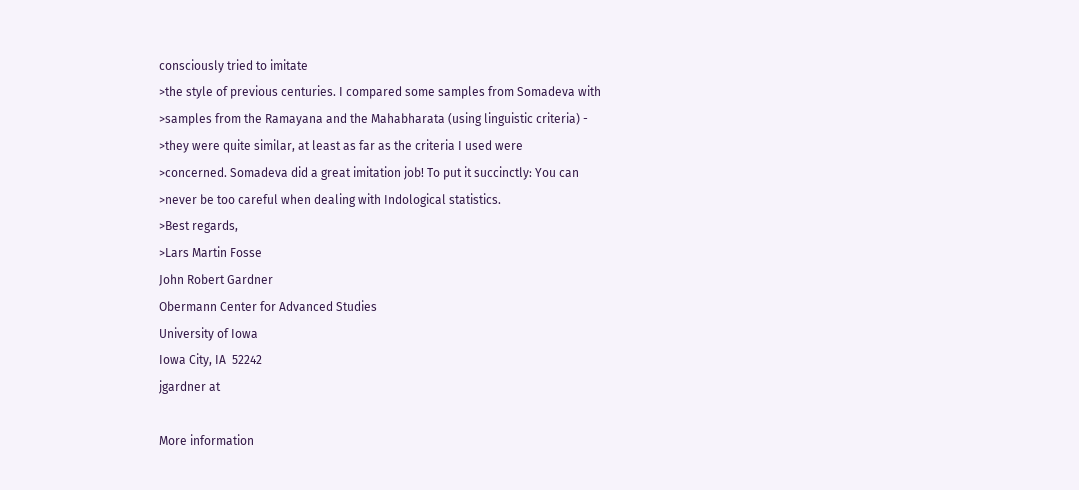consciously tried to imitate
>the style of previous centuries. I compared some samples from Somadeva with
>samples from the Ramayana and the Mahabharata (using linguistic criteria) -
>they were quite similar, at least as far as the criteria I used were
>concerned. Somadeva did a great imitation job! To put it succinctly: You can
>never be too careful when dealing with Indological statistics.
>Best regards,
>Lars Martin Fosse
John Robert Gardner
Obermann Center for Advanced Studies
University of Iowa
Iowa City, IA  52242
jgardner at

More information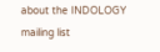about the INDOLOGY mailing list